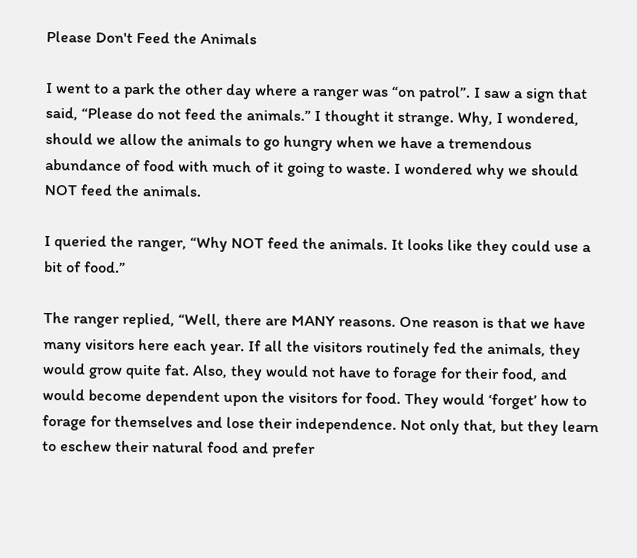Please Don't Feed the Animals

I went to a park the other day where a ranger was “on patrol”. I saw a sign that said, “Please do not feed the animals.” I thought it strange. Why, I wondered, should we allow the animals to go hungry when we have a tremendous abundance of food with much of it going to waste. I wondered why we should NOT feed the animals.

I queried the ranger, “Why NOT feed the animals. It looks like they could use a bit of food.”

The ranger replied, “Well, there are MANY reasons. One reason is that we have many visitors here each year. If all the visitors routinely fed the animals, they would grow quite fat. Also, they would not have to forage for their food, and would become dependent upon the visitors for food. They would ‘forget’ how to forage for themselves and lose their independence. Not only that, but they learn to eschew their natural food and prefer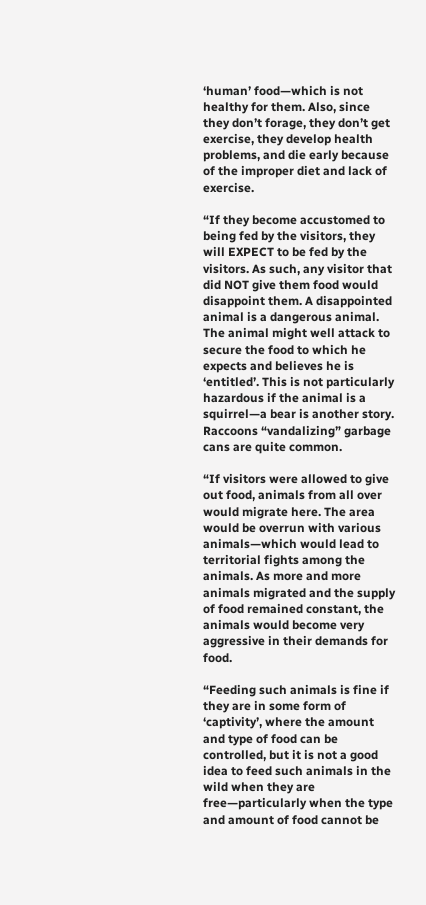‘human’ food—which is not healthy for them. Also, since they don’t forage, they don’t get exercise, they develop health problems, and die early because of the improper diet and lack of exercise.

“If they become accustomed to being fed by the visitors, they will EXPECT to be fed by the visitors. As such, any visitor that did NOT give them food would disappoint them. A disappointed animal is a dangerous animal. The animal might well attack to secure the food to which he expects and believes he is ‘entitled’. This is not particularly hazardous if the animal is a squirrel—a bear is another story. Raccoons “vandalizing” garbage cans are quite common.

“If visitors were allowed to give out food, animals from all over would migrate here. The area would be overrun with various animals—which would lead to territorial fights among the animals. As more and more animals migrated and the supply of food remained constant, the animals would become very aggressive in their demands for food.

“Feeding such animals is fine if they are in some form of ‘captivity’, where the amount and type of food can be controlled, but it is not a good idea to feed such animals in the wild when they are free—particularly when the type and amount of food cannot be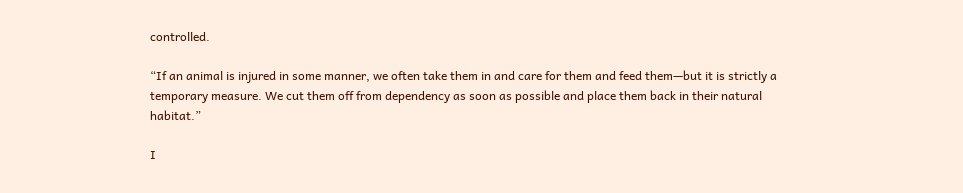controlled.

“If an animal is injured in some manner, we often take them in and care for them and feed them—but it is strictly a temporary measure. We cut them off from dependency as soon as possible and place them back in their natural habitat.”

I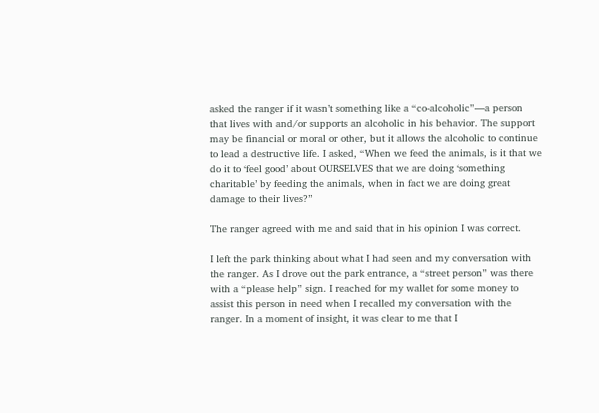asked the ranger if it wasn’t something like a “co-alcoholic”—a person that lives with and/or supports an alcoholic in his behavior. The support may be financial or moral or other, but it allows the alcoholic to continue to lead a destructive life. I asked, “When we feed the animals, is it that we do it to ‘feel good’ about OURSELVES that we are doing ‘something charitable’ by feeding the animals, when in fact we are doing great damage to their lives?”

The ranger agreed with me and said that in his opinion I was correct.

I left the park thinking about what I had seen and my conversation with the ranger. As I drove out the park entrance, a “street person” was there with a “please help” sign. I reached for my wallet for some money to assist this person in need when I recalled my conversation with the ranger. In a moment of insight, it was clear to me that I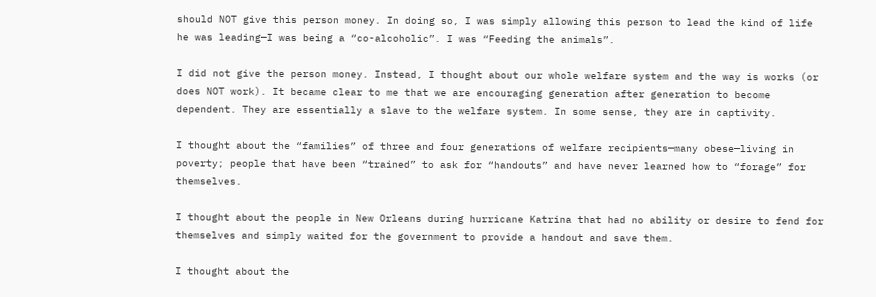should NOT give this person money. In doing so, I was simply allowing this person to lead the kind of life he was leading—I was being a “co-alcoholic”. I was “Feeding the animals”.

I did not give the person money. Instead, I thought about our whole welfare system and the way is works (or does NOT work). It became clear to me that we are encouraging generation after generation to become dependent. They are essentially a slave to the welfare system. In some sense, they are in captivity.

I thought about the “families” of three and four generations of welfare recipients—many obese—living in poverty; people that have been “trained” to ask for “handouts” and have never learned how to “forage” for themselves.

I thought about the people in New Orleans during hurricane Katrina that had no ability or desire to fend for themselves and simply waited for the government to provide a handout and save them.

I thought about the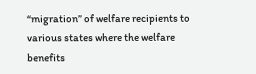“migration” of welfare recipients to various states where the welfare benefits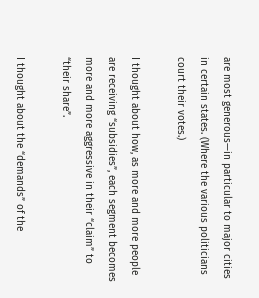are most generous—in particular to major cities in certain states. (Where the various politicians court their votes.)

I thought about how, as more and more people are receiving “subsidies”, each segment becomes more and more aggressive in their “claim” to “their share”.

I thought about the “demands” of the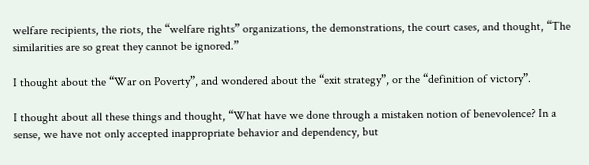welfare recipients, the riots, the “welfare rights” organizations, the demonstrations, the court cases, and thought, “The similarities are so great they cannot be ignored.”

I thought about the “War on Poverty”, and wondered about the “exit strategy”, or the “definition of victory”.

I thought about all these things and thought, “What have we done through a mistaken notion of benevolence? In a sense, we have not only accepted inappropriate behavior and dependency, but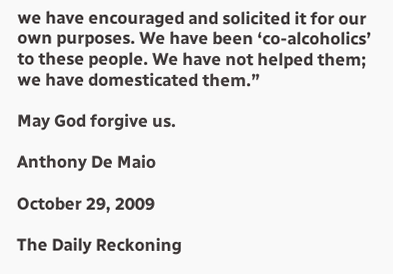we have encouraged and solicited it for our own purposes. We have been ‘co-alcoholics’ to these people. We have not helped them; we have domesticated them.”

May God forgive us.

Anthony De Maio

October 29, 2009

The Daily Reckoning